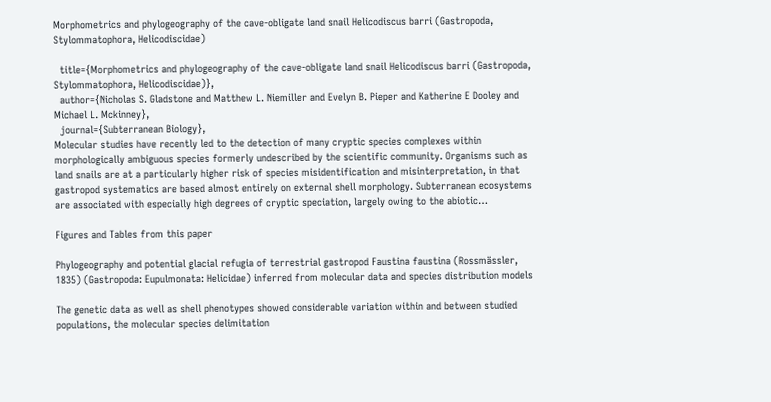Morphometrics and phylogeography of the cave-obligate land snail Helicodiscus barri (Gastropoda, Stylommatophora, Helicodiscidae)

  title={Morphometrics and phylogeography of the cave-obligate land snail Helicodiscus barri (Gastropoda, Stylommatophora, Helicodiscidae)},
  author={Nicholas S. Gladstone and Matthew L. Niemiller and Evelyn B. Pieper and Katherine E Dooley and Michael L. Mckinney},
  journal={Subterranean Biology},
Molecular studies have recently led to the detection of many cryptic species complexes within morphologically ambiguous species formerly undescribed by the scientific community. Organisms such as land snails are at a particularly higher risk of species misidentification and misinterpretation, in that gastropod systematics are based almost entirely on external shell morphology. Subterranean ecosystems are associated with especially high degrees of cryptic speciation, largely owing to the abiotic…

Figures and Tables from this paper

Phylogeography and potential glacial refugia of terrestrial gastropod Faustina faustina (Rossmässler, 1835) (Gastropoda: Eupulmonata: Helicidae) inferred from molecular data and species distribution models

The genetic data as well as shell phenotypes showed considerable variation within and between studied populations, the molecular species delimitation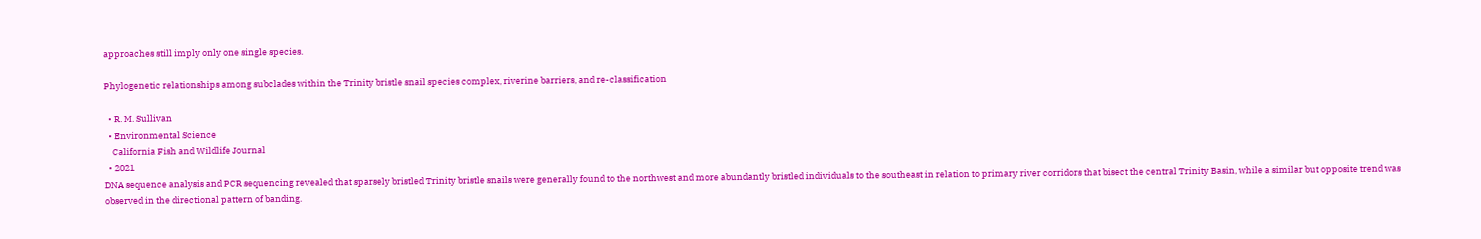approaches still imply only one single species.

Phylogenetic relationships among subclades within the Trinity bristle snail species complex, riverine barriers, and re-classification

  • R. M. Sullivan
  • Environmental Science
    California Fish and Wildlife Journal
  • 2021
DNA sequence analysis and PCR sequencing revealed that sparsely bristled Trinity bristle snails were generally found to the northwest and more abundantly bristled individuals to the southeast in relation to primary river corridors that bisect the central Trinity Basin, while a similar but opposite trend was observed in the directional pattern of banding.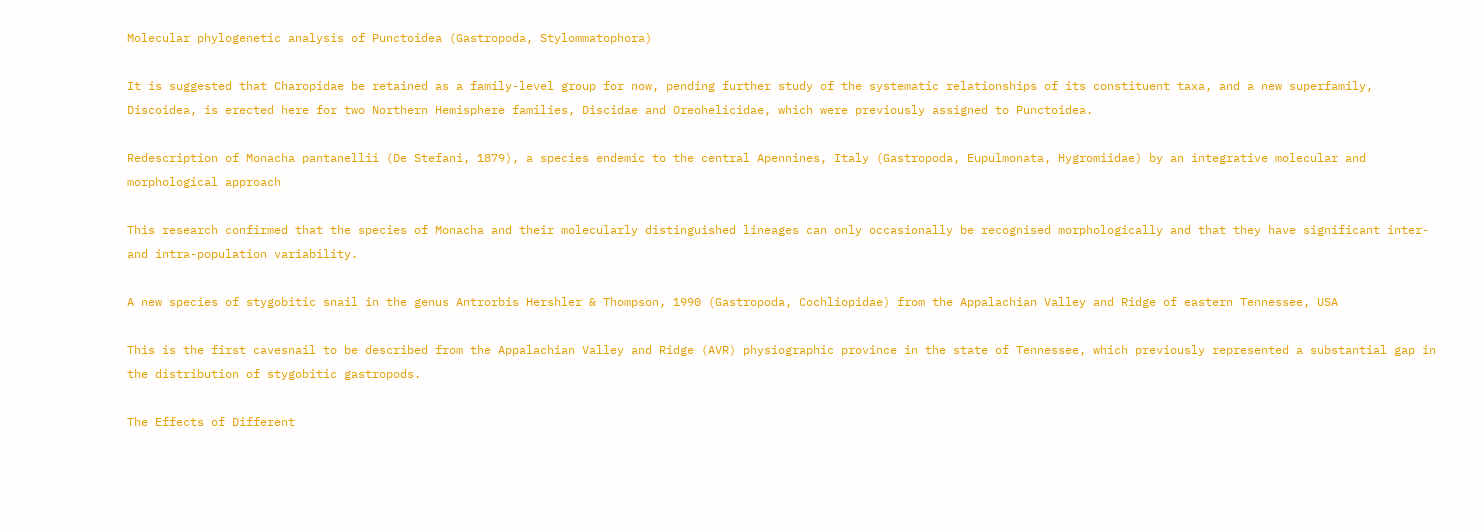Molecular phylogenetic analysis of Punctoidea (Gastropoda, Stylommatophora)

It is suggested that Charopidae be retained as a family-level group for now, pending further study of the systematic relationships of its constituent taxa, and a new superfamily, Discoidea, is erected here for two Northern Hemisphere families, Discidae and Oreohelicidae, which were previously assigned to Punctoidea.

Redescription of Monacha pantanellii (De Stefani, 1879), a species endemic to the central Apennines, Italy (Gastropoda, Eupulmonata, Hygromiidae) by an integrative molecular and morphological approach

This research confirmed that the species of Monacha and their molecularly distinguished lineages can only occasionally be recognised morphologically and that they have significant inter- and intra-population variability.

A new species of stygobitic snail in the genus Antrorbis Hershler & Thompson, 1990 (Gastropoda, Cochliopidae) from the Appalachian Valley and Ridge of eastern Tennessee, USA

This is the first cavesnail to be described from the Appalachian Valley and Ridge (AVR) physiographic province in the state of Tennessee, which previously represented a substantial gap in the distribution of stygobitic gastropods.

The Effects of Different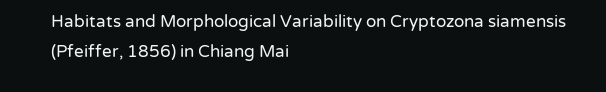Habitats and Morphological Variability on Cryptozona siamensis (Pfeiffer, 1856) in Chiang Mai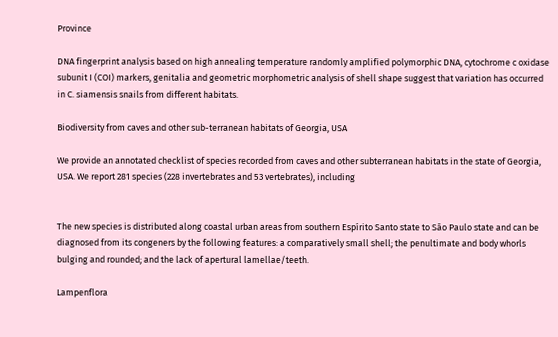Province

DNA fingerprint analysis based on high annealing temperature randomly amplified polymorphic DNA, cytochrome c oxidase subunit I (COI) markers, genitalia and geometric morphometric analysis of shell shape suggest that variation has occurred in C. siamensis snails from different habitats.

Biodiversity from caves and other sub-terranean habitats of Georgia, USA

We provide an annotated checklist of species recorded from caves and other subterranean habitats in the state of Georgia, USA. We report 281 species (228 invertebrates and 53 vertebrates), including


The new species is distributed along coastal urban areas from southern Espírito Santo state to São Paulo state and can be diagnosed from its congeners by the following features: a comparatively small shell; the penultimate and body whorls bulging and rounded; and the lack of apertural lamellae/teeth.

Lampenflora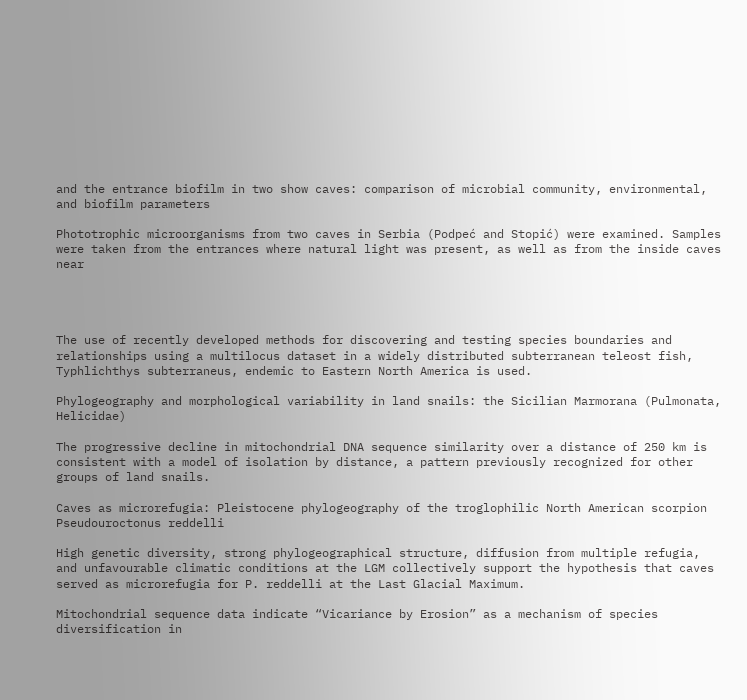and the entrance biofilm in two show caves: comparison of microbial community, environmental, and biofilm parameters

Phototrophic microorganisms from two caves in Serbia (Podpeć and Stopić) were examined. Samples were taken from the entrances where natural light was present, as well as from the inside caves near




The use of recently developed methods for discovering and testing species boundaries and relationships using a multilocus dataset in a widely distributed subterranean teleost fish, Typhlichthys subterraneus, endemic to Eastern North America is used.

Phylogeography and morphological variability in land snails: the Sicilian Marmorana (Pulmonata, Helicidae)

The progressive decline in mitochondrial DNA sequence similarity over a distance of 250 km is consistent with a model of isolation by distance, a pattern previously recognized for other groups of land snails.

Caves as microrefugia: Pleistocene phylogeography of the troglophilic North American scorpion Pseudouroctonus reddelli

High genetic diversity, strong phylogeographical structure, diffusion from multiple refugia, and unfavourable climatic conditions at the LGM collectively support the hypothesis that caves served as microrefugia for P. reddelli at the Last Glacial Maximum.

Mitochondrial sequence data indicate “Vicariance by Erosion” as a mechanism of species diversification in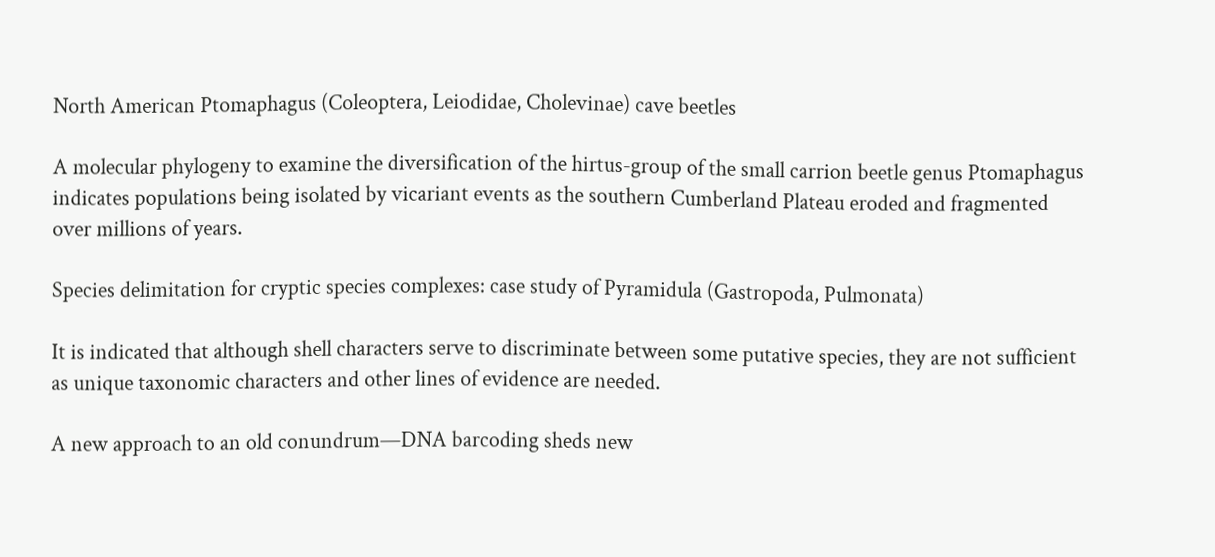North American Ptomaphagus (Coleoptera, Leiodidae, Cholevinae) cave beetles

A molecular phylogeny to examine the diversification of the hirtus-group of the small carrion beetle genus Ptomaphagus indicates populations being isolated by vicariant events as the southern Cumberland Plateau eroded and fragmented over millions of years.

Species delimitation for cryptic species complexes: case study of Pyramidula (Gastropoda, Pulmonata)

It is indicated that although shell characters serve to discriminate between some putative species, they are not sufficient as unique taxonomic characters and other lines of evidence are needed.

A new approach to an old conundrum—DNA barcoding sheds new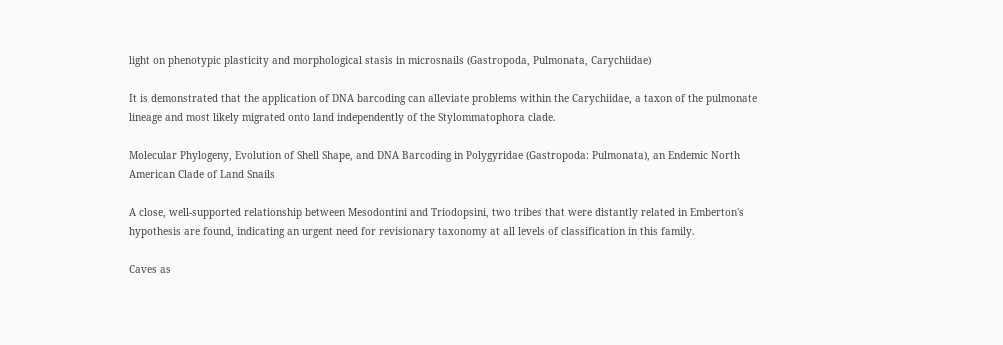light on phenotypic plasticity and morphological stasis in microsnails (Gastropoda, Pulmonata, Carychiidae)

It is demonstrated that the application of DNA barcoding can alleviate problems within the Carychiidae, a taxon of the pulmonate lineage and most likely migrated onto land independently of the Stylommatophora clade.

Molecular Phylogeny, Evolution of Shell Shape, and DNA Barcoding in Polygyridae (Gastropoda: Pulmonata), an Endemic North American Clade of Land Snails

A close, well-supported relationship between Mesodontini and Triodopsini, two tribes that were distantly related in Emberton's hypothesis are found, indicating an urgent need for revisionary taxonomy at all levels of classification in this family.

Caves as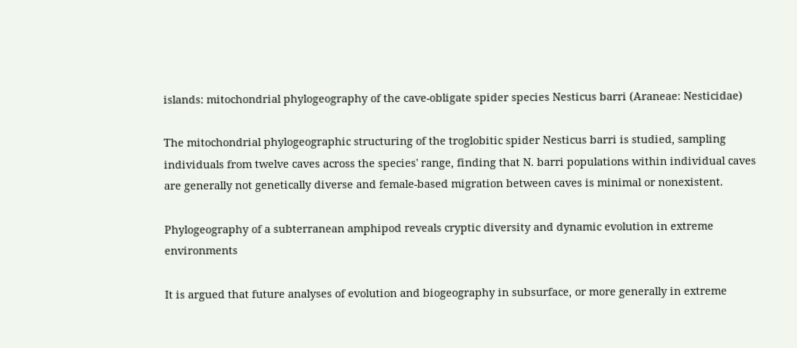islands: mitochondrial phylogeography of the cave-obligate spider species Nesticus barri (Araneae: Nesticidae)

The mitochondrial phylogeographic structuring of the troglobitic spider Nesticus barri is studied, sampling individuals from twelve caves across the species' range, finding that N. barri populations within individual caves are generally not genetically diverse and female-based migration between caves is minimal or nonexistent.

Phylogeography of a subterranean amphipod reveals cryptic diversity and dynamic evolution in extreme environments

It is argued that future analyses of evolution and biogeography in subsurface, or more generally in extreme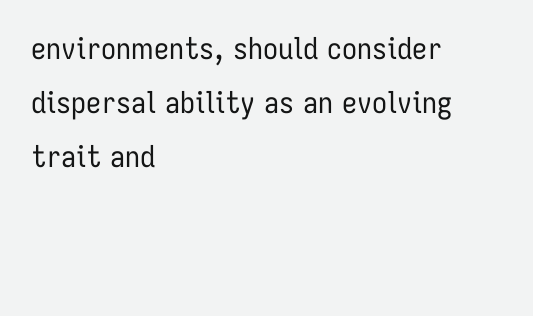environments, should consider dispersal ability as an evolving trait and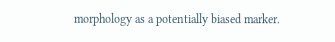morphology as a potentially biased marker.